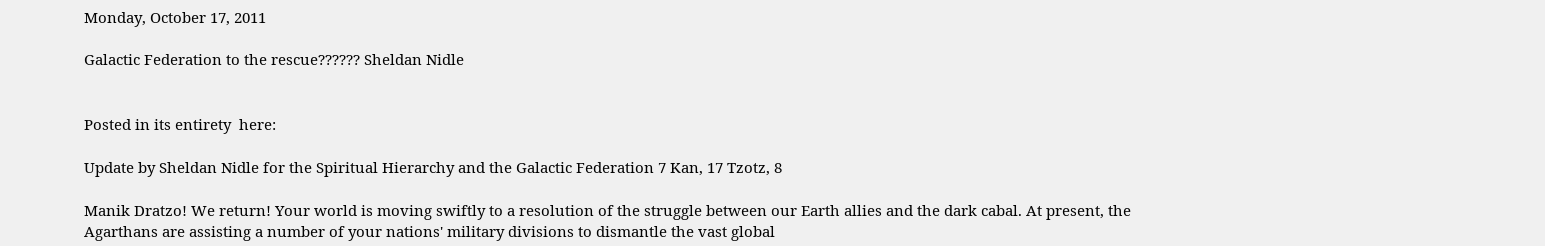Monday, October 17, 2011

Galactic Federation to the rescue?????? Sheldan Nidle


Posted in its entirety  here:

Update by Sheldan Nidle for the Spiritual Hierarchy and the Galactic Federation 7 Kan, 17 Tzotz, 8

Manik Dratzo! We return! Your world is moving swiftly to a resolution of the struggle between our Earth allies and the dark cabal. At present, the Agarthans are assisting a number of your nations' military divisions to dismantle the vast global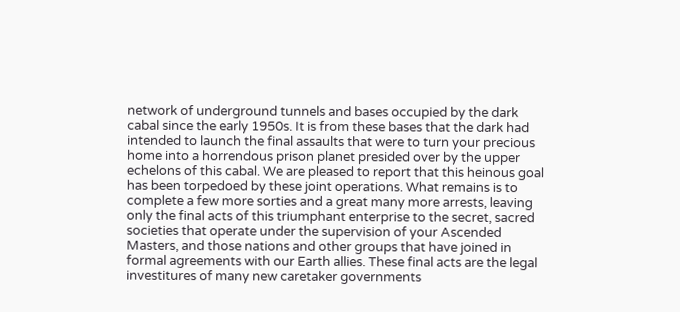network of underground tunnels and bases occupied by the dark cabal since the early 1950s. It is from these bases that the dark had intended to launch the final assaults that were to turn your precious home into a horrendous prison planet presided over by the upper echelons of this cabal. We are pleased to report that this heinous goal has been torpedoed by these joint operations. What remains is to complete a few more sorties and a great many more arrests, leaving only the final acts of this triumphant enterprise to the secret, sacred societies that operate under the supervision of your Ascended Masters, and those nations and other groups that have joined in formal agreements with our Earth allies. These final acts are the legal investitures of many new caretaker governments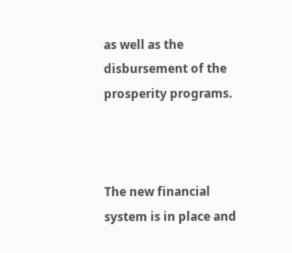as well as the disbursement of the prosperity programs.



The new financial system is in place and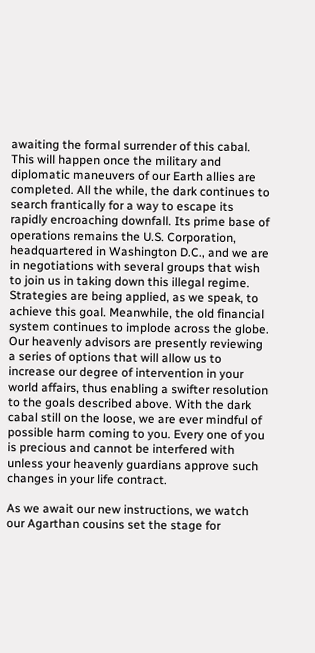awaiting the formal surrender of this cabal. This will happen once the military and diplomatic maneuvers of our Earth allies are completed. All the while, the dark continues to search frantically for a way to escape its rapidly encroaching downfall. Its prime base of operations remains the U.S. Corporation, headquartered in Washington D.C., and we are in negotiations with several groups that wish to join us in taking down this illegal regime. Strategies are being applied, as we speak, to achieve this goal. Meanwhile, the old financial system continues to implode across the globe. Our heavenly advisors are presently reviewing a series of options that will allow us to increase our degree of intervention in your world affairs, thus enabling a swifter resolution to the goals described above. With the dark cabal still on the loose, we are ever mindful of possible harm coming to you. Every one of you is precious and cannot be interfered with unless your heavenly guardians approve such changes in your life contract.

As we await our new instructions, we watch our Agarthan cousins set the stage for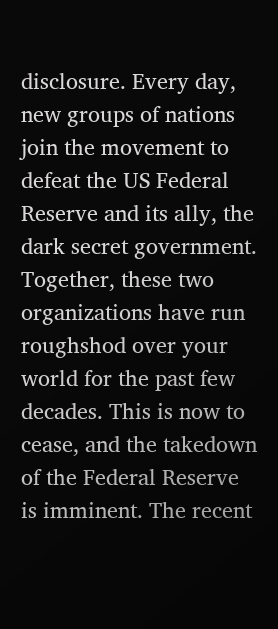disclosure. Every day, new groups of nations join the movement to defeat the US Federal Reserve and its ally, the dark secret government. Together, these two organizations have run roughshod over your world for the past few decades. This is now to cease, and the takedown of the Federal Reserve is imminent. The recent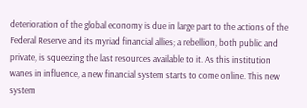deterioration of the global economy is due in large part to the actions of the Federal Reserve and its myriad financial allies; a rebellion, both public and private, is squeezing the last resources available to it. As this institution wanes in influence, a new financial system starts to come online. This new system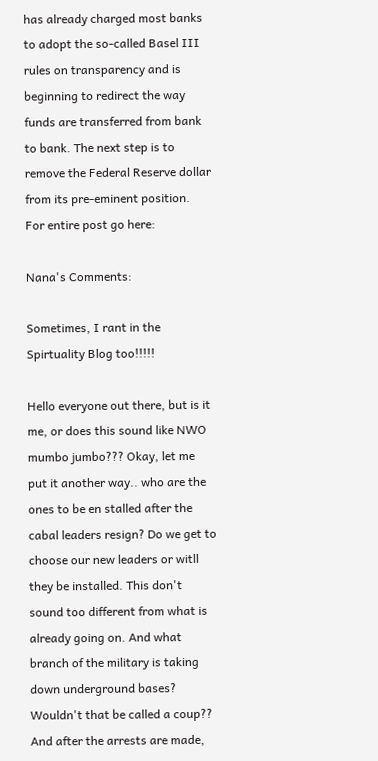has already charged most banks to adopt the so-called Basel III rules on transparency and is beginning to redirect the way funds are transferred from bank to bank. The next step is to remove the Federal Reserve dollar from its pre-eminent position.
For entire post go here:

Nana's Comments:

Sometimes, I rant in the Spirtuality Blog too!!!!!

Hello everyone out there, but is it me, or does this sound like NWO mumbo jumbo??? Okay, let me put it another way.. who are the ones to be en stalled after the cabal leaders resign? Do we get to choose our new leaders or witll they be installed. This don't sound too different from what is already going on. And what branch of the military is taking down underground bases? Wouldn't that be called a coup?? And after the arrests are made,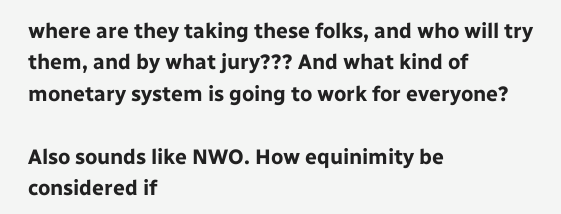where are they taking these folks, and who will try them, and by what jury??? And what kind of monetary system is going to work for everyone?

Also sounds like NWO. How equinimity be considered if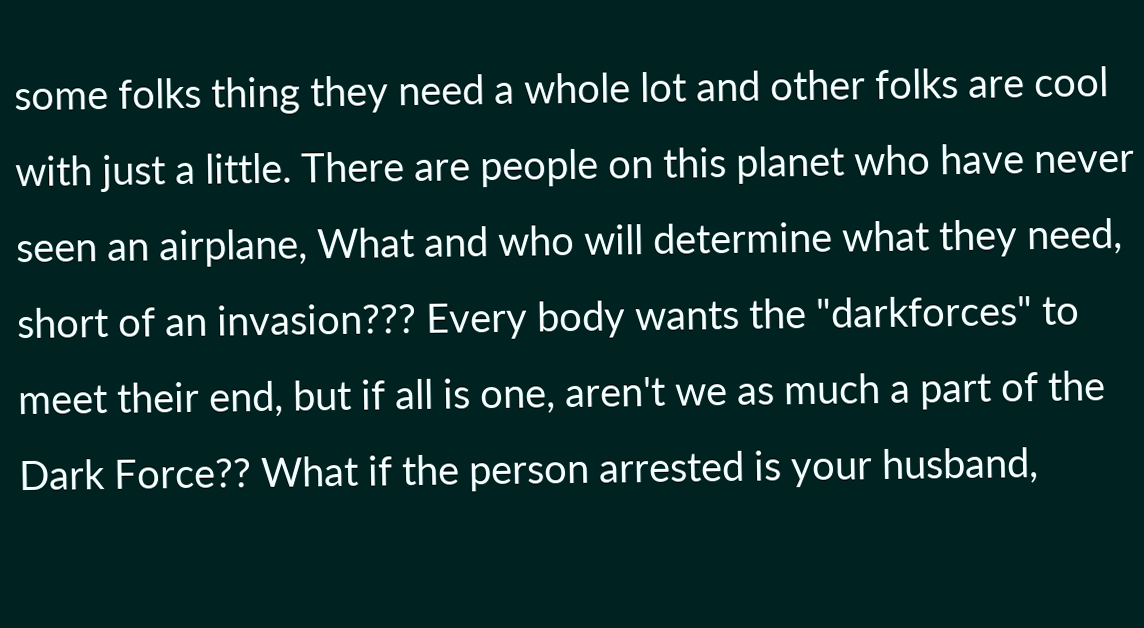some folks thing they need a whole lot and other folks are cool with just a little. There are people on this planet who have never seen an airplane, What and who will determine what they need, short of an invasion??? Every body wants the "darkforces" to meet their end, but if all is one, aren't we as much a part of the Dark Force?? What if the person arrested is your husband,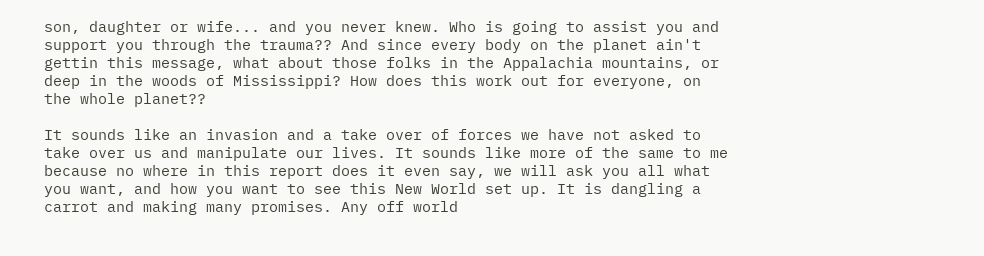son, daughter or wife... and you never knew. Who is going to assist you and support you through the trauma?? And since every body on the planet ain't gettin this message, what about those folks in the Appalachia mountains, or deep in the woods of Mississippi? How does this work out for everyone, on the whole planet??

It sounds like an invasion and a take over of forces we have not asked to take over us and manipulate our lives. It sounds like more of the same to me because no where in this report does it even say, we will ask you all what you want, and how you want to see this New World set up. It is dangling a carrot and making many promises. Any off world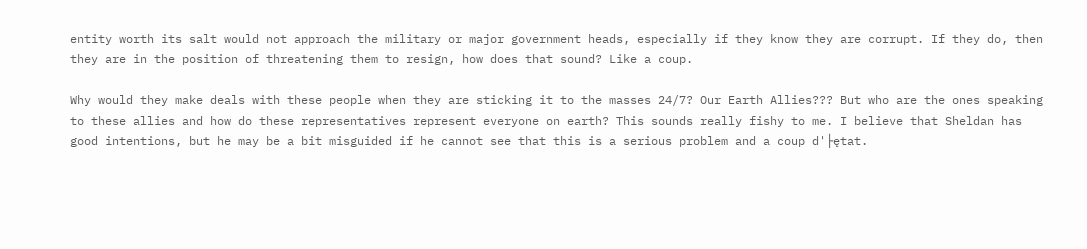entity worth its salt would not approach the military or major government heads, especially if they know they are corrupt. If they do, then they are in the position of threatening them to resign, how does that sound? Like a coup.

Why would they make deals with these people when they are sticking it to the masses 24/7? Our Earth Allies??? But who are the ones speaking to these allies and how do these representatives represent everyone on earth? This sounds really fishy to me. I believe that Sheldan has good intentions, but he may be a bit misguided if he cannot see that this is a serious problem and a coup d'├ętat.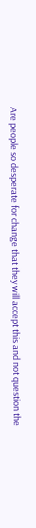Are people so desperate for change that they will accept this and not question the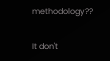methodology??

It don't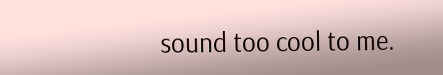sound too cool to me.